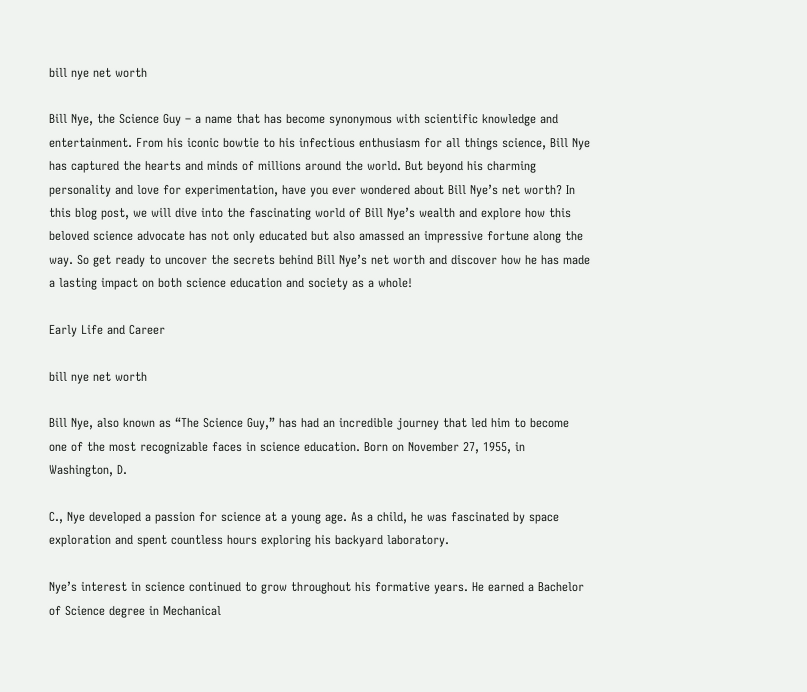bill nye net worth

Bill Nye, the Science Guy – a name that has become synonymous with scientific knowledge and entertainment. From his iconic bowtie to his infectious enthusiasm for all things science, Bill Nye has captured the hearts and minds of millions around the world. But beyond his charming personality and love for experimentation, have you ever wondered about Bill Nye’s net worth? In this blog post, we will dive into the fascinating world of Bill Nye’s wealth and explore how this beloved science advocate has not only educated but also amassed an impressive fortune along the way. So get ready to uncover the secrets behind Bill Nye’s net worth and discover how he has made a lasting impact on both science education and society as a whole!

Early Life and Career

bill nye net worth

Bill Nye, also known as “The Science Guy,” has had an incredible journey that led him to become one of the most recognizable faces in science education. Born on November 27, 1955, in Washington, D.

C., Nye developed a passion for science at a young age. As a child, he was fascinated by space exploration and spent countless hours exploring his backyard laboratory.

Nye’s interest in science continued to grow throughout his formative years. He earned a Bachelor of Science degree in Mechanical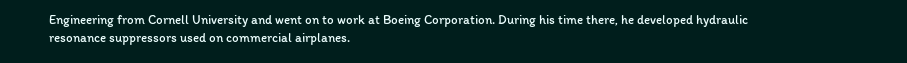Engineering from Cornell University and went on to work at Boeing Corporation. During his time there, he developed hydraulic resonance suppressors used on commercial airplanes.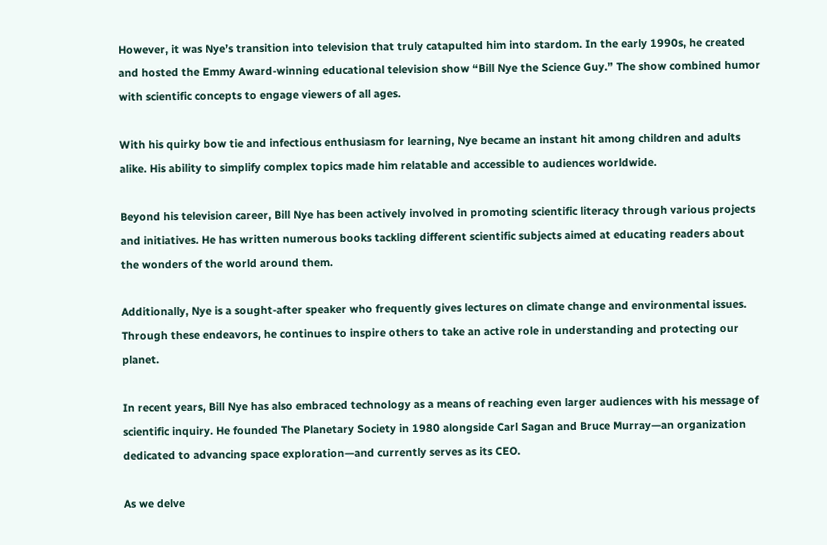However, it was Nye’s transition into television that truly catapulted him into stardom. In the early 1990s, he created and hosted the Emmy Award-winning educational television show “Bill Nye the Science Guy.” The show combined humor with scientific concepts to engage viewers of all ages.

With his quirky bow tie and infectious enthusiasm for learning, Nye became an instant hit among children and adults alike. His ability to simplify complex topics made him relatable and accessible to audiences worldwide.

Beyond his television career, Bill Nye has been actively involved in promoting scientific literacy through various projects and initiatives. He has written numerous books tackling different scientific subjects aimed at educating readers about the wonders of the world around them.

Additionally, Nye is a sought-after speaker who frequently gives lectures on climate change and environmental issues. Through these endeavors, he continues to inspire others to take an active role in understanding and protecting our planet.

In recent years, Bill Nye has also embraced technology as a means of reaching even larger audiences with his message of scientific inquiry. He founded The Planetary Society in 1980 alongside Carl Sagan and Bruce Murray—an organization dedicated to advancing space exploration—and currently serves as its CEO.

As we delve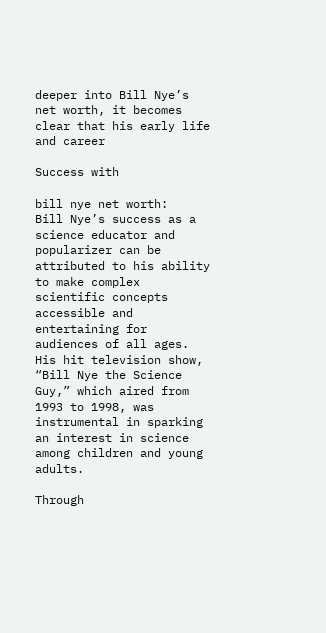deeper into Bill Nye’s net worth, it becomes clear that his early life and career

Success with

bill nye net worth:
Bill Nye’s success as a science educator and popularizer can be attributed to his ability to make complex scientific concepts accessible and entertaining for audiences of all ages. His hit television show, “Bill Nye the Science Guy,” which aired from 1993 to 1998, was instrumental in sparking an interest in science among children and young adults.

Through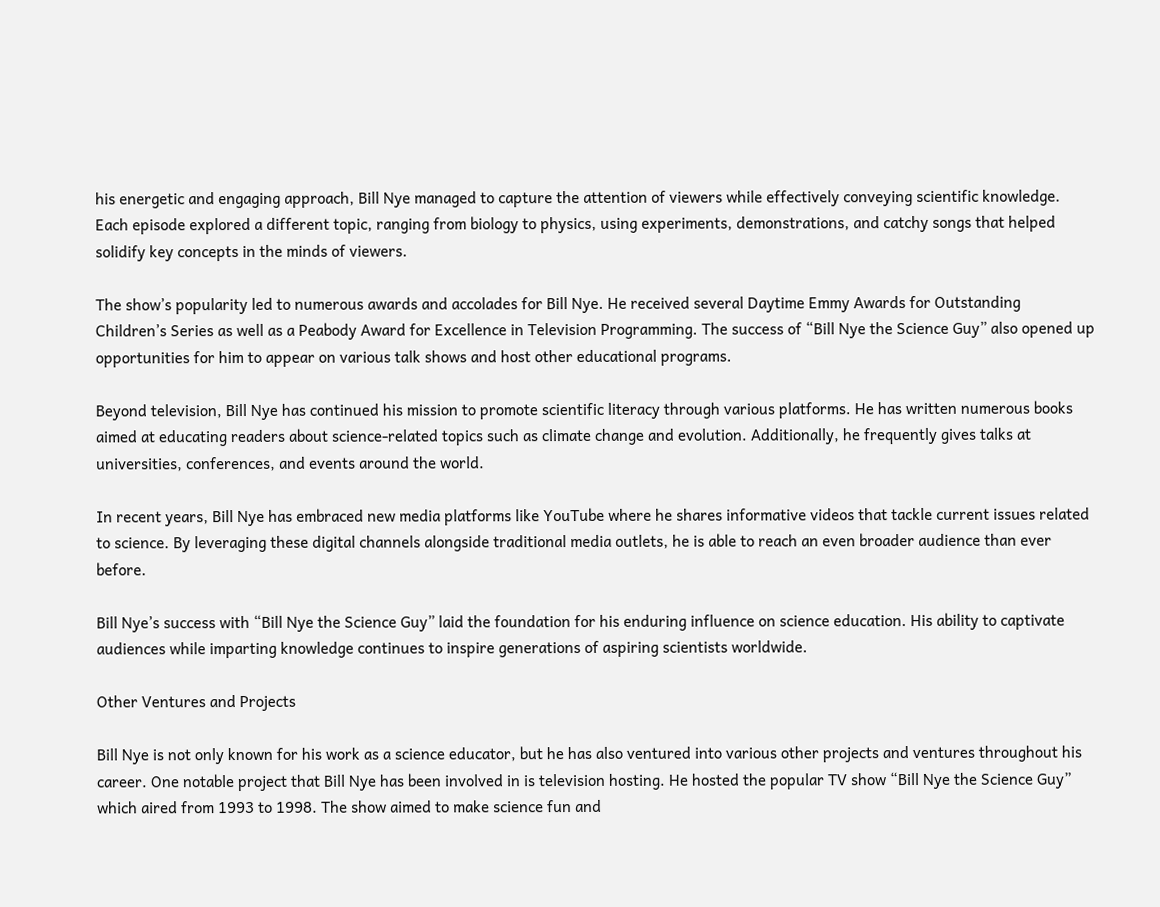his energetic and engaging approach, Bill Nye managed to capture the attention of viewers while effectively conveying scientific knowledge. Each episode explored a different topic, ranging from biology to physics, using experiments, demonstrations, and catchy songs that helped solidify key concepts in the minds of viewers.

The show’s popularity led to numerous awards and accolades for Bill Nye. He received several Daytime Emmy Awards for Outstanding Children’s Series as well as a Peabody Award for Excellence in Television Programming. The success of “Bill Nye the Science Guy” also opened up opportunities for him to appear on various talk shows and host other educational programs.

Beyond television, Bill Nye has continued his mission to promote scientific literacy through various platforms. He has written numerous books aimed at educating readers about science-related topics such as climate change and evolution. Additionally, he frequently gives talks at universities, conferences, and events around the world.

In recent years, Bill Nye has embraced new media platforms like YouTube where he shares informative videos that tackle current issues related to science. By leveraging these digital channels alongside traditional media outlets, he is able to reach an even broader audience than ever before.

Bill Nye’s success with “Bill Nye the Science Guy” laid the foundation for his enduring influence on science education. His ability to captivate audiences while imparting knowledge continues to inspire generations of aspiring scientists worldwide.

Other Ventures and Projects

Bill Nye is not only known for his work as a science educator, but he has also ventured into various other projects and ventures throughout his career. One notable project that Bill Nye has been involved in is television hosting. He hosted the popular TV show “Bill Nye the Science Guy” which aired from 1993 to 1998. The show aimed to make science fun and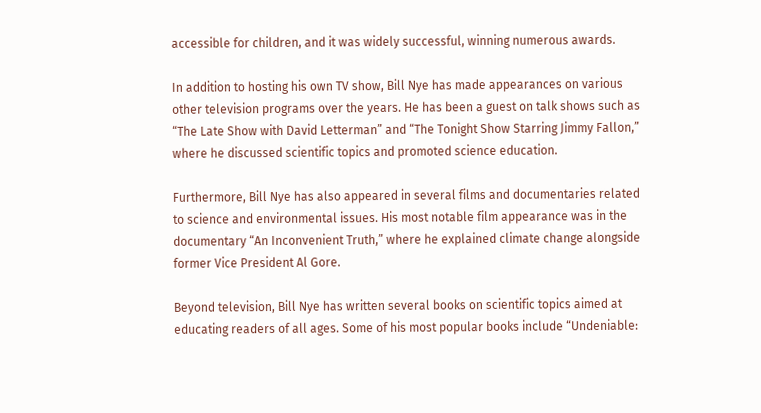accessible for children, and it was widely successful, winning numerous awards.

In addition to hosting his own TV show, Bill Nye has made appearances on various other television programs over the years. He has been a guest on talk shows such as “The Late Show with David Letterman” and “The Tonight Show Starring Jimmy Fallon,” where he discussed scientific topics and promoted science education.

Furthermore, Bill Nye has also appeared in several films and documentaries related to science and environmental issues. His most notable film appearance was in the documentary “An Inconvenient Truth,” where he explained climate change alongside former Vice President Al Gore.

Beyond television, Bill Nye has written several books on scientific topics aimed at educating readers of all ages. Some of his most popular books include “Undeniable: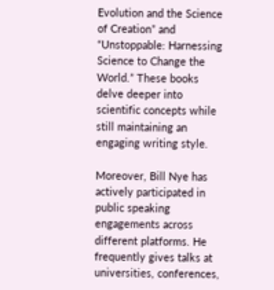Evolution and the Science of Creation” and “Unstoppable: Harnessing Science to Change the World.” These books delve deeper into scientific concepts while still maintaining an engaging writing style.

Moreover, Bill Nye has actively participated in public speaking engagements across different platforms. He frequently gives talks at universities, conferences,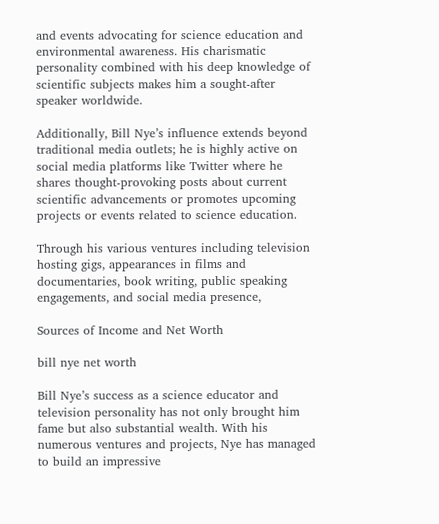and events advocating for science education and environmental awareness. His charismatic personality combined with his deep knowledge of scientific subjects makes him a sought-after speaker worldwide.

Additionally, Bill Nye’s influence extends beyond traditional media outlets; he is highly active on social media platforms like Twitter where he shares thought-provoking posts about current scientific advancements or promotes upcoming projects or events related to science education.

Through his various ventures including television hosting gigs, appearances in films and documentaries, book writing, public speaking engagements, and social media presence,

Sources of Income and Net Worth

bill nye net worth

Bill Nye’s success as a science educator and television personality has not only brought him fame but also substantial wealth. With his numerous ventures and projects, Nye has managed to build an impressive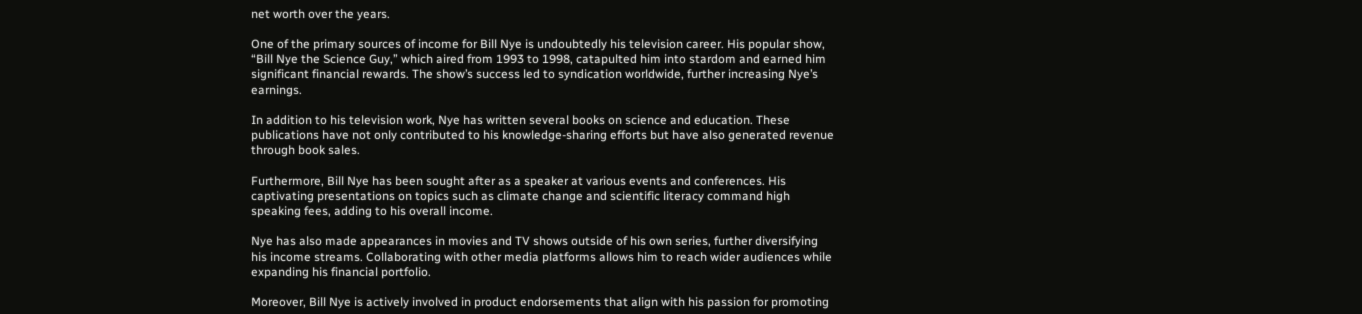net worth over the years.

One of the primary sources of income for Bill Nye is undoubtedly his television career. His popular show, “Bill Nye the Science Guy,” which aired from 1993 to 1998, catapulted him into stardom and earned him significant financial rewards. The show’s success led to syndication worldwide, further increasing Nye’s earnings.

In addition to his television work, Nye has written several books on science and education. These publications have not only contributed to his knowledge-sharing efforts but have also generated revenue through book sales.

Furthermore, Bill Nye has been sought after as a speaker at various events and conferences. His captivating presentations on topics such as climate change and scientific literacy command high speaking fees, adding to his overall income.

Nye has also made appearances in movies and TV shows outside of his own series, further diversifying his income streams. Collaborating with other media platforms allows him to reach wider audiences while expanding his financial portfolio.

Moreover, Bill Nye is actively involved in product endorsements that align with his passion for promoting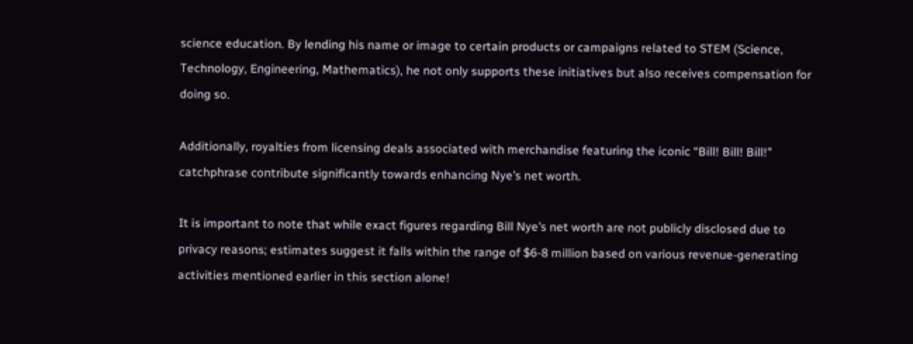science education. By lending his name or image to certain products or campaigns related to STEM (Science, Technology, Engineering, Mathematics), he not only supports these initiatives but also receives compensation for doing so.

Additionally, royalties from licensing deals associated with merchandise featuring the iconic “Bill! Bill! Bill!” catchphrase contribute significantly towards enhancing Nye’s net worth.

It is important to note that while exact figures regarding Bill Nye’s net worth are not publicly disclosed due to privacy reasons; estimates suggest it falls within the range of $6-8 million based on various revenue-generating activities mentioned earlier in this section alone!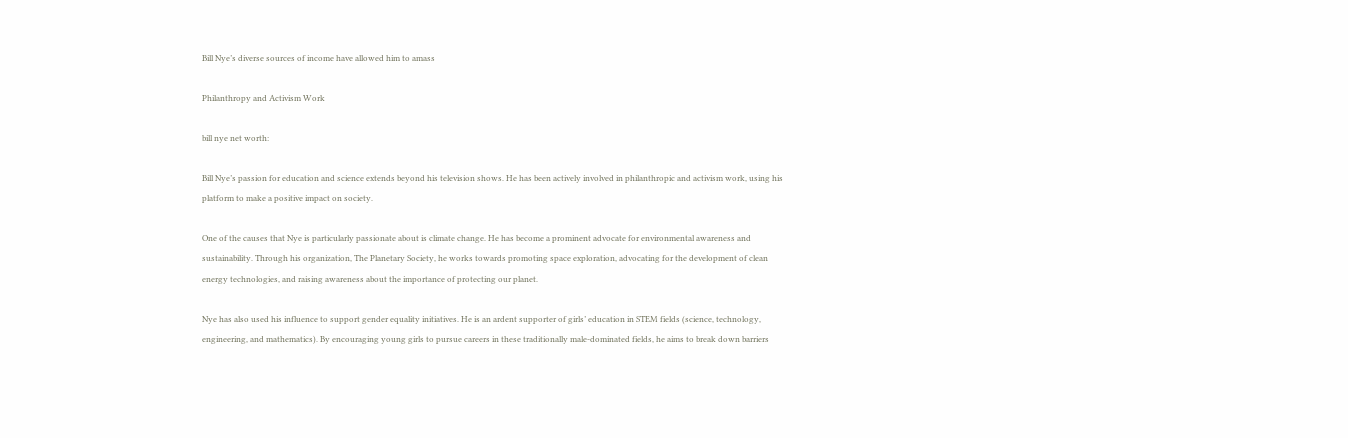Bill Nye’s diverse sources of income have allowed him to amass

Philanthropy and Activism Work

bill nye net worth:

Bill Nye’s passion for education and science extends beyond his television shows. He has been actively involved in philanthropic and activism work, using his platform to make a positive impact on society.

One of the causes that Nye is particularly passionate about is climate change. He has become a prominent advocate for environmental awareness and sustainability. Through his organization, The Planetary Society, he works towards promoting space exploration, advocating for the development of clean energy technologies, and raising awareness about the importance of protecting our planet.

Nye has also used his influence to support gender equality initiatives. He is an ardent supporter of girls’ education in STEM fields (science, technology, engineering, and mathematics). By encouraging young girls to pursue careers in these traditionally male-dominated fields, he aims to break down barriers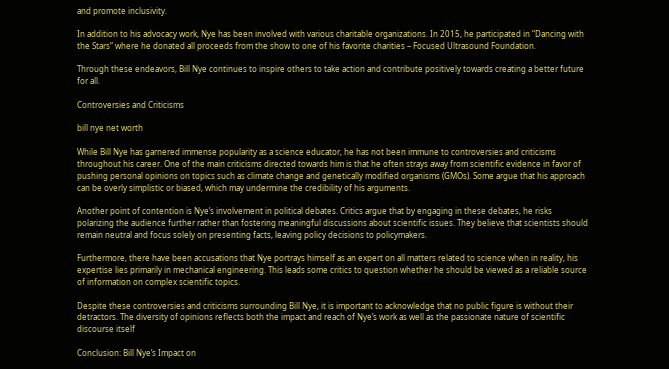and promote inclusivity.

In addition to his advocacy work, Nye has been involved with various charitable organizations. In 2015, he participated in “Dancing with the Stars” where he donated all proceeds from the show to one of his favorite charities – Focused Ultrasound Foundation.

Through these endeavors, Bill Nye continues to inspire others to take action and contribute positively towards creating a better future for all.

Controversies and Criticisms

bill nye net worth

While Bill Nye has garnered immense popularity as a science educator, he has not been immune to controversies and criticisms throughout his career. One of the main criticisms directed towards him is that he often strays away from scientific evidence in favor of pushing personal opinions on topics such as climate change and genetically modified organisms (GMOs). Some argue that his approach can be overly simplistic or biased, which may undermine the credibility of his arguments.

Another point of contention is Nye’s involvement in political debates. Critics argue that by engaging in these debates, he risks polarizing the audience further rather than fostering meaningful discussions about scientific issues. They believe that scientists should remain neutral and focus solely on presenting facts, leaving policy decisions to policymakers.

Furthermore, there have been accusations that Nye portrays himself as an expert on all matters related to science when in reality, his expertise lies primarily in mechanical engineering. This leads some critics to question whether he should be viewed as a reliable source of information on complex scientific topics.

Despite these controversies and criticisms surrounding Bill Nye, it is important to acknowledge that no public figure is without their detractors. The diversity of opinions reflects both the impact and reach of Nye’s work as well as the passionate nature of scientific discourse itself

Conclusion: Bill Nye’s Impact on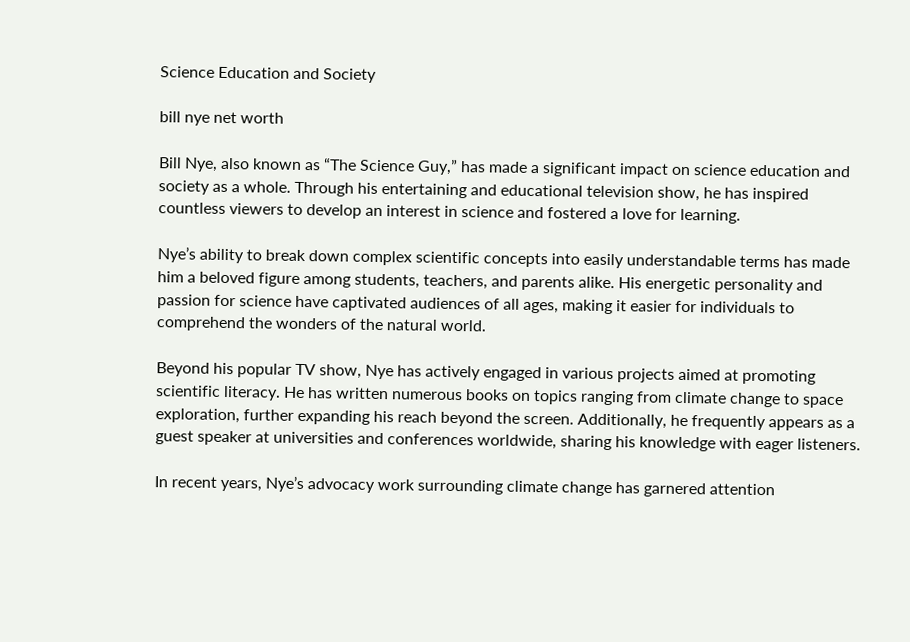Science Education and Society

bill nye net worth

Bill Nye, also known as “The Science Guy,” has made a significant impact on science education and society as a whole. Through his entertaining and educational television show, he has inspired countless viewers to develop an interest in science and fostered a love for learning.

Nye’s ability to break down complex scientific concepts into easily understandable terms has made him a beloved figure among students, teachers, and parents alike. His energetic personality and passion for science have captivated audiences of all ages, making it easier for individuals to comprehend the wonders of the natural world.

Beyond his popular TV show, Nye has actively engaged in various projects aimed at promoting scientific literacy. He has written numerous books on topics ranging from climate change to space exploration, further expanding his reach beyond the screen. Additionally, he frequently appears as a guest speaker at universities and conferences worldwide, sharing his knowledge with eager listeners.

In recent years, Nye’s advocacy work surrounding climate change has garnered attention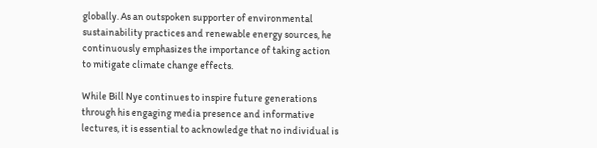globally. As an outspoken supporter of environmental sustainability practices and renewable energy sources, he continuously emphasizes the importance of taking action to mitigate climate change effects.

While Bill Nye continues to inspire future generations through his engaging media presence and informative lectures, it is essential to acknowledge that no individual is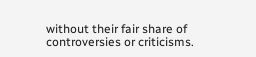without their fair share of controversies or criticisms.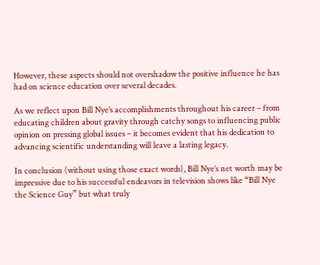However, these aspects should not overshadow the positive influence he has had on science education over several decades.

As we reflect upon Bill Nye’s accomplishments throughout his career – from educating children about gravity through catchy songs to influencing public opinion on pressing global issues – it becomes evident that his dedication to advancing scientific understanding will leave a lasting legacy.

In conclusion (without using those exact words), Bill Nye’s net worth may be impressive due to his successful endeavors in television shows like “Bill Nye the Science Guy” but what truly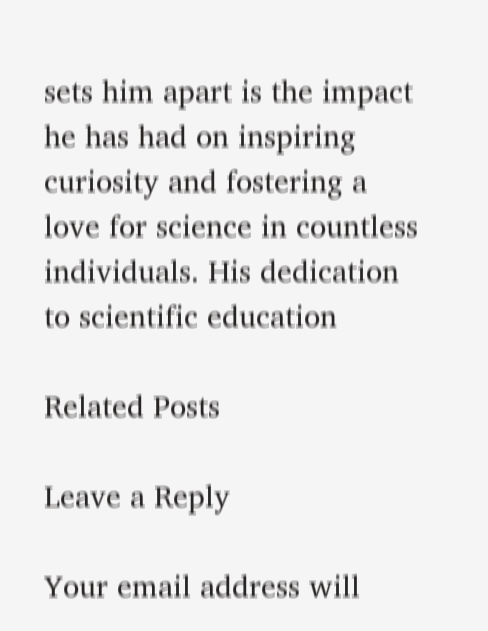sets him apart is the impact he has had on inspiring curiosity and fostering a love for science in countless individuals. His dedication to scientific education

Related Posts

Leave a Reply

Your email address will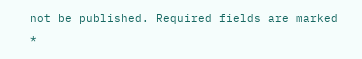not be published. Required fields are marked *